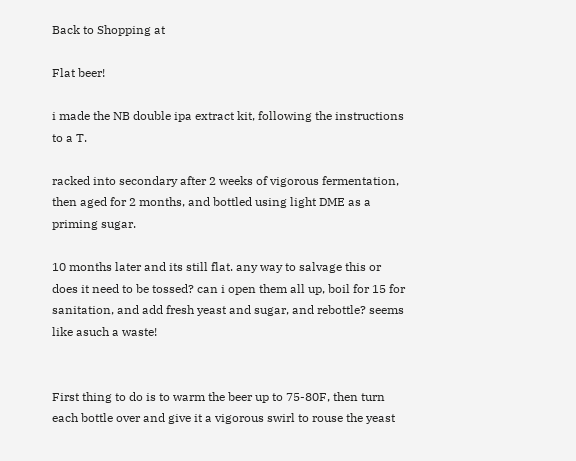Back to Shopping at

Flat beer!

i made the NB double ipa extract kit, following the instructions to a T.

racked into secondary after 2 weeks of vigorous fermentation, then aged for 2 months, and bottled using light DME as a priming sugar.

10 months later and its still flat. any way to salvage this or does it need to be tossed? can i open them all up, boil for 15 for sanitation, and add fresh yeast and sugar, and rebottle? seems like asuch a waste!


First thing to do is to warm the beer up to 75-80F, then turn each bottle over and give it a vigorous swirl to rouse the yeast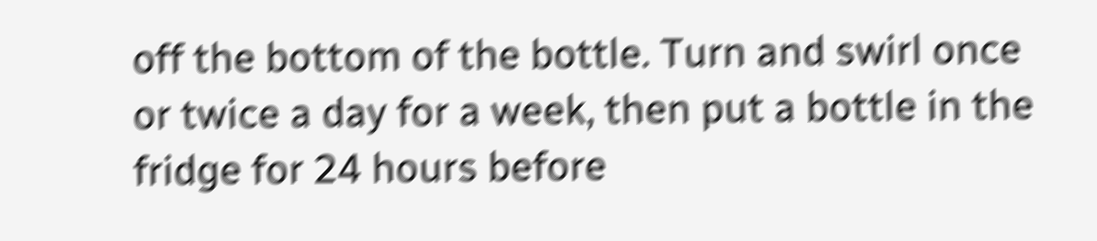off the bottom of the bottle. Turn and swirl once or twice a day for a week, then put a bottle in the fridge for 24 hours before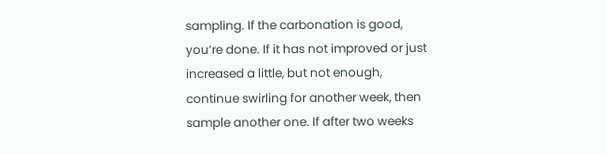sampling. If the carbonation is good, you’re done. If it has not improved or just increased a little, but not enough, continue swirling for another week, then sample another one. If after two weeks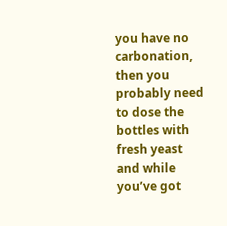you have no carbonation, then you probably need to dose the bottles with fresh yeast and while you’ve got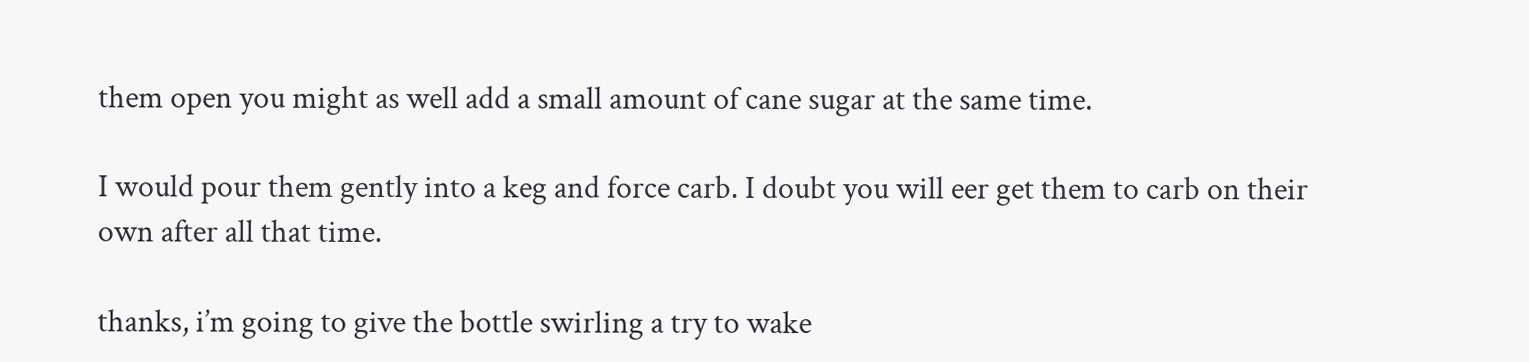them open you might as well add a small amount of cane sugar at the same time.

I would pour them gently into a keg and force carb. I doubt you will eer get them to carb on their own after all that time.

thanks, i’m going to give the bottle swirling a try to wake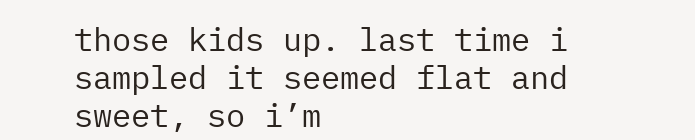those kids up. last time i sampled it seemed flat and sweet, so i’m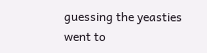guessing the yeasties went to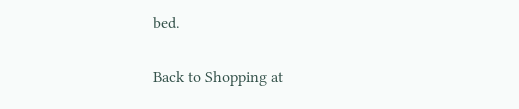bed.

Back to Shopping at